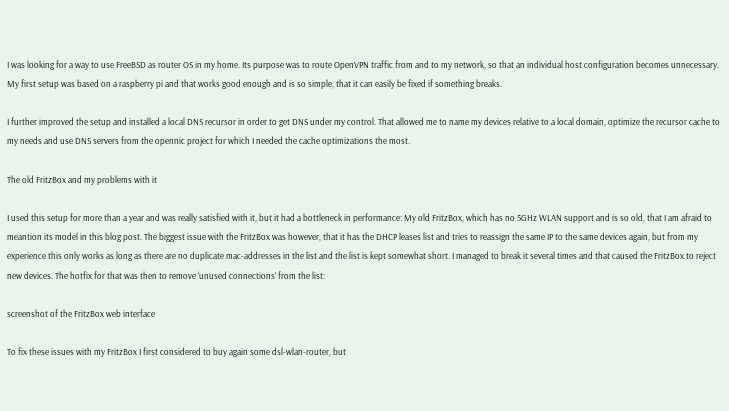I was looking for a way to use FreeBSD as router OS in my home. Its purpose was to route OpenVPN traffic from and to my network, so that an individual host configuration becomes unnecessary. My first setup was based on a raspberry pi and that works good enough and is so simple, that it can easily be fixed if something breaks.

I further improved the setup and installed a local DNS recursor in order to get DNS under my control. That allowed me to name my devices relative to a local domain, optimize the recursor cache to my needs and use DNS servers from the opennic project for which I needed the cache optimizations the most.

The old FritzBox and my problems with it

I used this setup for more than a year and was really satisfied with it, but it had a bottleneck in performance: My old FritzBox, which has no 5GHz WLAN support and is so old, that I am afraid to meantion its model in this blog post. The biggest issue with the FritzBox was however, that it has the DHCP leases list and tries to reassign the same IP to the same devices again, but from my experience this only works as long as there are no duplicate mac-addresses in the list and the list is kept somewhat short. I managed to break it several times and that caused the FritzBox to reject new devices. The hotfix for that was then to remove ‘unused connections’ from the list:

screenshot of the FritzBox web interface

To fix these issues with my FritzBox I first considered to buy again some dsl-wlan-router, but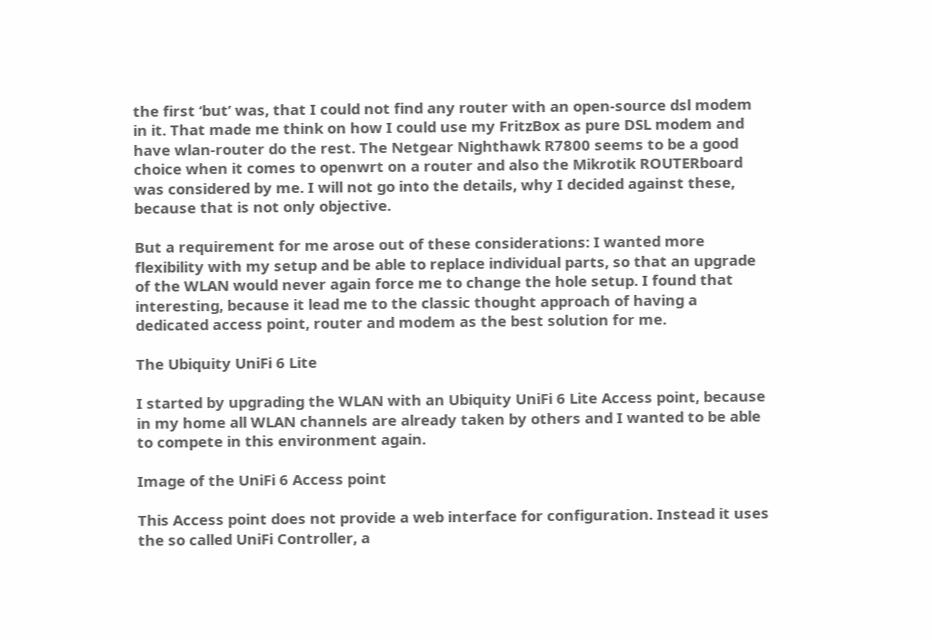the first ‘but’ was, that I could not find any router with an open-source dsl modem in it. That made me think on how I could use my FritzBox as pure DSL modem and have wlan-router do the rest. The Netgear Nighthawk R7800 seems to be a good choice when it comes to openwrt on a router and also the Mikrotik ROUTERboard was considered by me. I will not go into the details, why I decided against these, because that is not only objective.

But a requirement for me arose out of these considerations: I wanted more flexibility with my setup and be able to replace individual parts, so that an upgrade of the WLAN would never again force me to change the hole setup. I found that interesting, because it lead me to the classic thought approach of having a dedicated access point, router and modem as the best solution for me.

The Ubiquity UniFi 6 Lite

I started by upgrading the WLAN with an Ubiquity UniFi 6 Lite Access point, because in my home all WLAN channels are already taken by others and I wanted to be able to compete in this environment again.

Image of the UniFi 6 Access point

This Access point does not provide a web interface for configuration. Instead it uses the so called UniFi Controller, a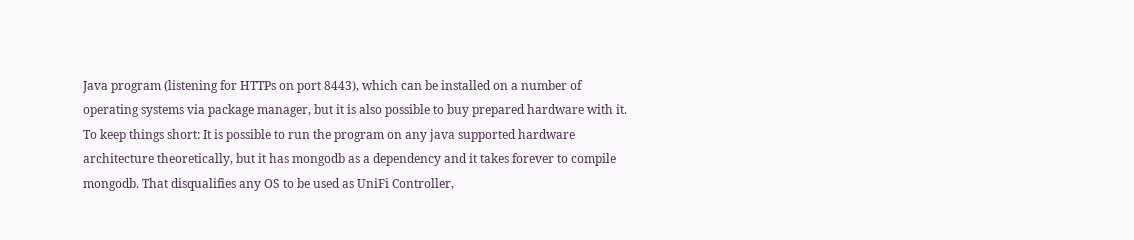Java program (listening for HTTPs on port 8443), which can be installed on a number of operating systems via package manager, but it is also possible to buy prepared hardware with it. To keep things short: It is possible to run the program on any java supported hardware architecture theoretically, but it has mongodb as a dependency and it takes forever to compile mongodb. That disqualifies any OS to be used as UniFi Controller,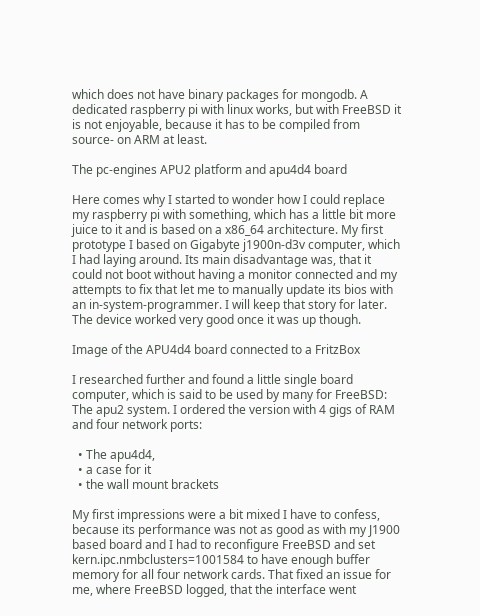which does not have binary packages for mongodb. A dedicated raspberry pi with linux works, but with FreeBSD it is not enjoyable, because it has to be compiled from source- on ARM at least.

The pc-engines APU2 platform and apu4d4 board

Here comes why I started to wonder how I could replace my raspberry pi with something, which has a little bit more juice to it and is based on a x86_64 architecture. My first prototype I based on Gigabyte j1900n-d3v computer, which I had laying around. Its main disadvantage was, that it could not boot without having a monitor connected and my attempts to fix that let me to manually update its bios with an in-system-programmer. I will keep that story for later. The device worked very good once it was up though.

Image of the APU4d4 board connected to a FritzBox

I researched further and found a little single board computer, which is said to be used by many for FreeBSD: The apu2 system. I ordered the version with 4 gigs of RAM and four network ports:

  • The apu4d4,
  • a case for it
  • the wall mount brackets

My first impressions were a bit mixed I have to confess, because its performance was not as good as with my J1900 based board and I had to reconfigure FreeBSD and set kern.ipc.nmbclusters=1001584 to have enough buffer memory for all four network cards. That fixed an issue for me, where FreeBSD logged, that the interface went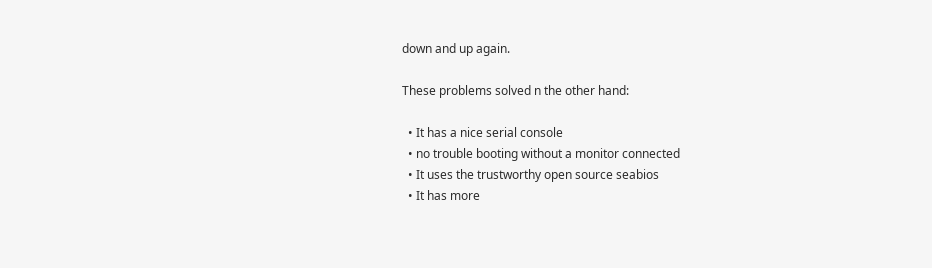down and up again.

These problems solved n the other hand:

  • It has a nice serial console
  • no trouble booting without a monitor connected
  • It uses the trustworthy open source seabios
  • It has more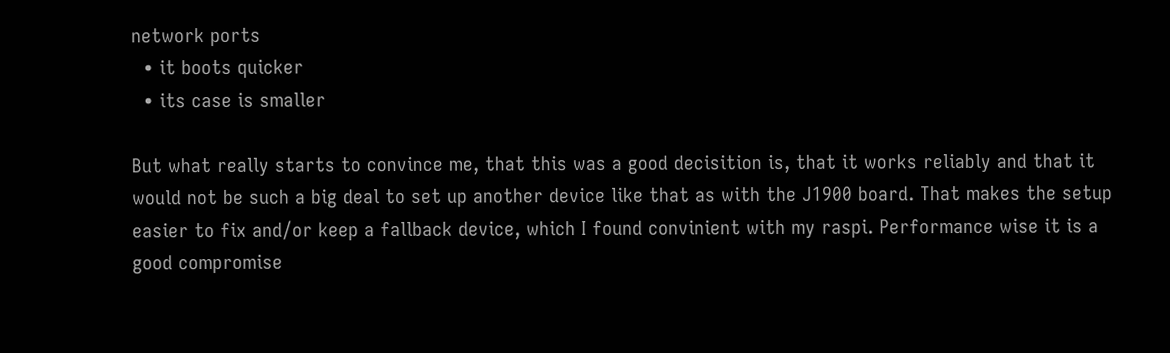network ports
  • it boots quicker
  • its case is smaller

But what really starts to convince me, that this was a good decisition is, that it works reliably and that it would not be such a big deal to set up another device like that as with the J1900 board. That makes the setup easier to fix and/or keep a fallback device, which I found convinient with my raspi. Performance wise it is a good compromise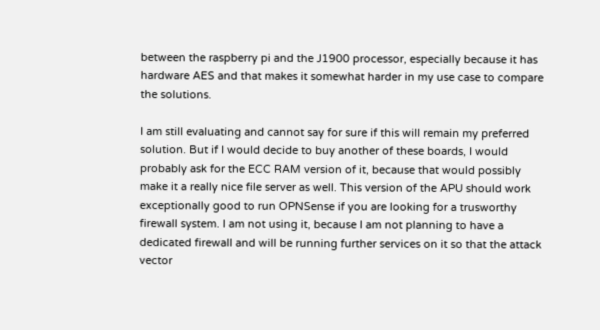between the raspberry pi and the J1900 processor, especially because it has hardware AES and that makes it somewhat harder in my use case to compare the solutions.

I am still evaluating and cannot say for sure if this will remain my preferred solution. But if I would decide to buy another of these boards, I would probably ask for the ECC RAM version of it, because that would possibly make it a really nice file server as well. This version of the APU should work exceptionally good to run OPNSense if you are looking for a trusworthy firewall system. I am not using it, because I am not planning to have a dedicated firewall and will be running further services on it so that the attack vector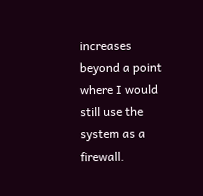increases beyond a point where I would still use the system as a firewall.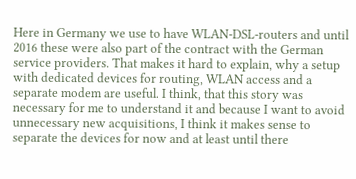Here in Germany we use to have WLAN-DSL-routers and until 2016 these were also part of the contract with the German service providers. That makes it hard to explain, why a setup with dedicated devices for routing, WLAN access and a separate modem are useful. I think, that this story was necessary for me to understand it and because I want to avoid unnecessary new acquisitions, I think it makes sense to separate the devices for now and at least until there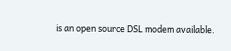is an open source DSL modem available.